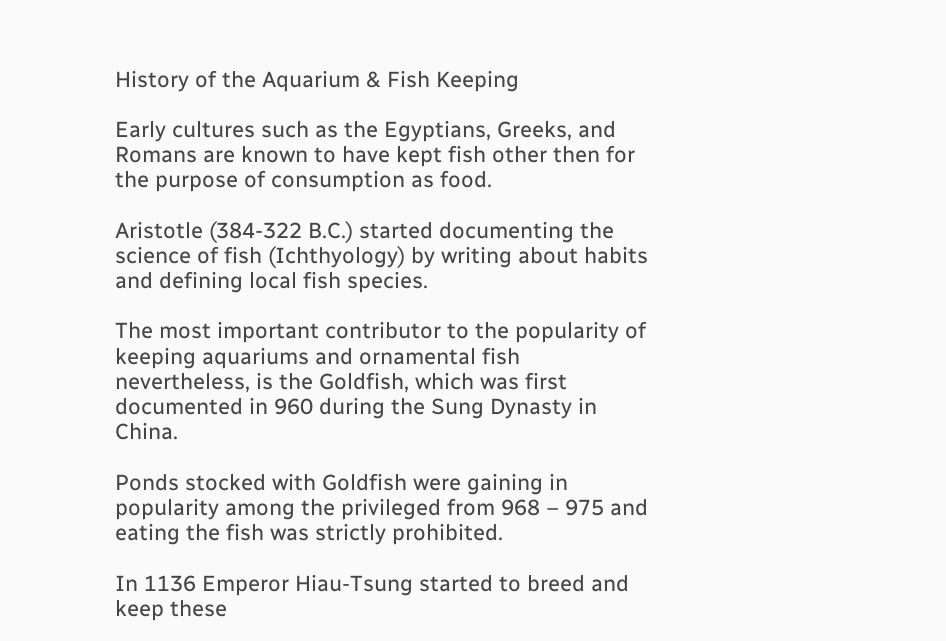History of the Aquarium & Fish Keeping

Early cultures such as the Egyptians, Greeks, and Romans are known to have kept fish other then for the purpose of consumption as food.

Aristotle (384-322 B.C.) started documenting the science of fish (Ichthyology) by writing about habits and defining local fish species.

The most important contributor to the popularity of keeping aquariums and ornamental fish nevertheless, is the Goldfish, which was first documented in 960 during the Sung Dynasty in China.

Ponds stocked with Goldfish were gaining in popularity among the privileged from 968 – 975 and eating the fish was strictly prohibited.

In 1136 Emperor Hiau-Tsung started to breed and keep these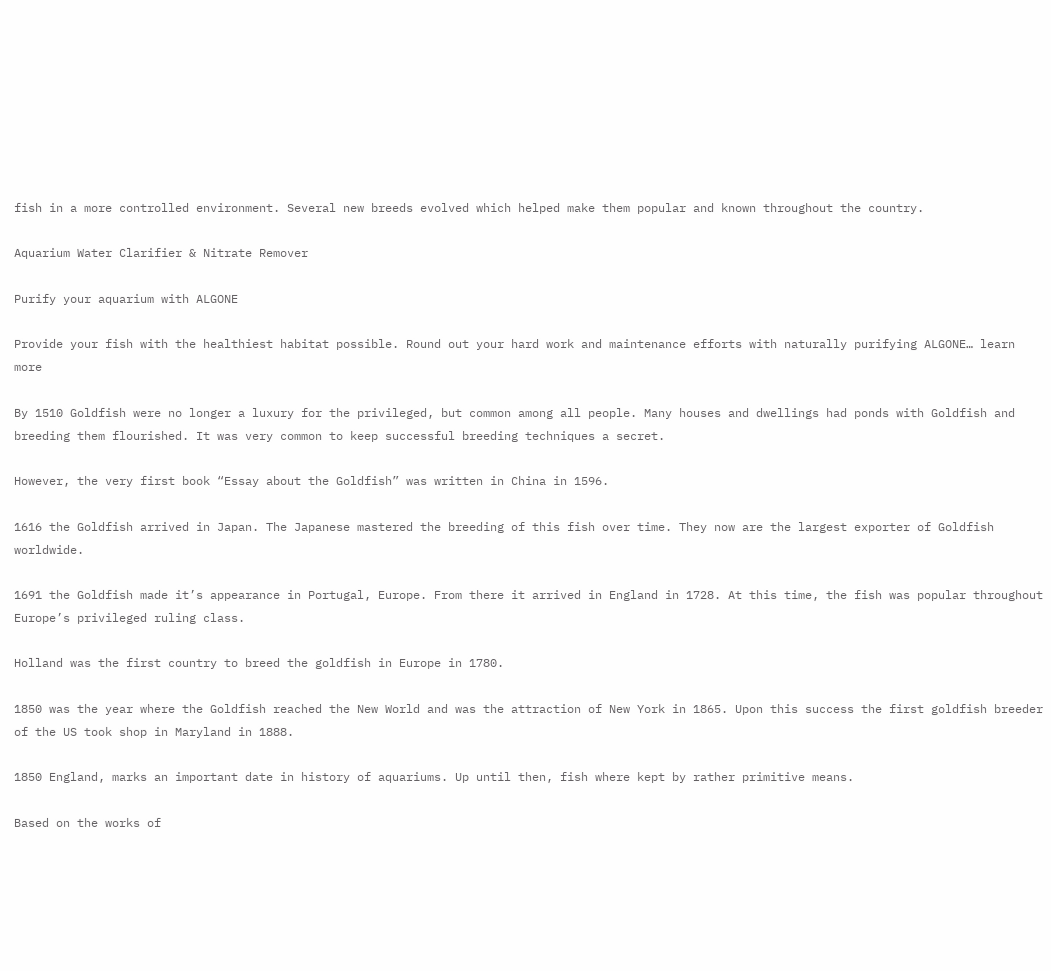fish in a more controlled environment. Several new breeds evolved which helped make them popular and known throughout the country.

Aquarium Water Clarifier & Nitrate Remover

Purify your aquarium with ALGONE

Provide your fish with the healthiest habitat possible. Round out your hard work and maintenance efforts with naturally purifying ALGONE… learn more

By 1510 Goldfish were no longer a luxury for the privileged, but common among all people. Many houses and dwellings had ponds with Goldfish and breeding them flourished. It was very common to keep successful breeding techniques a secret.

However, the very first book “Essay about the Goldfish” was written in China in 1596.

1616 the Goldfish arrived in Japan. The Japanese mastered the breeding of this fish over time. They now are the largest exporter of Goldfish worldwide.

1691 the Goldfish made it’s appearance in Portugal, Europe. From there it arrived in England in 1728. At this time, the fish was popular throughout Europe’s privileged ruling class.

Holland was the first country to breed the goldfish in Europe in 1780.

1850 was the year where the Goldfish reached the New World and was the attraction of New York in 1865. Upon this success the first goldfish breeder of the US took shop in Maryland in 1888.

1850 England, marks an important date in history of aquariums. Up until then, fish where kept by rather primitive means.

Based on the works of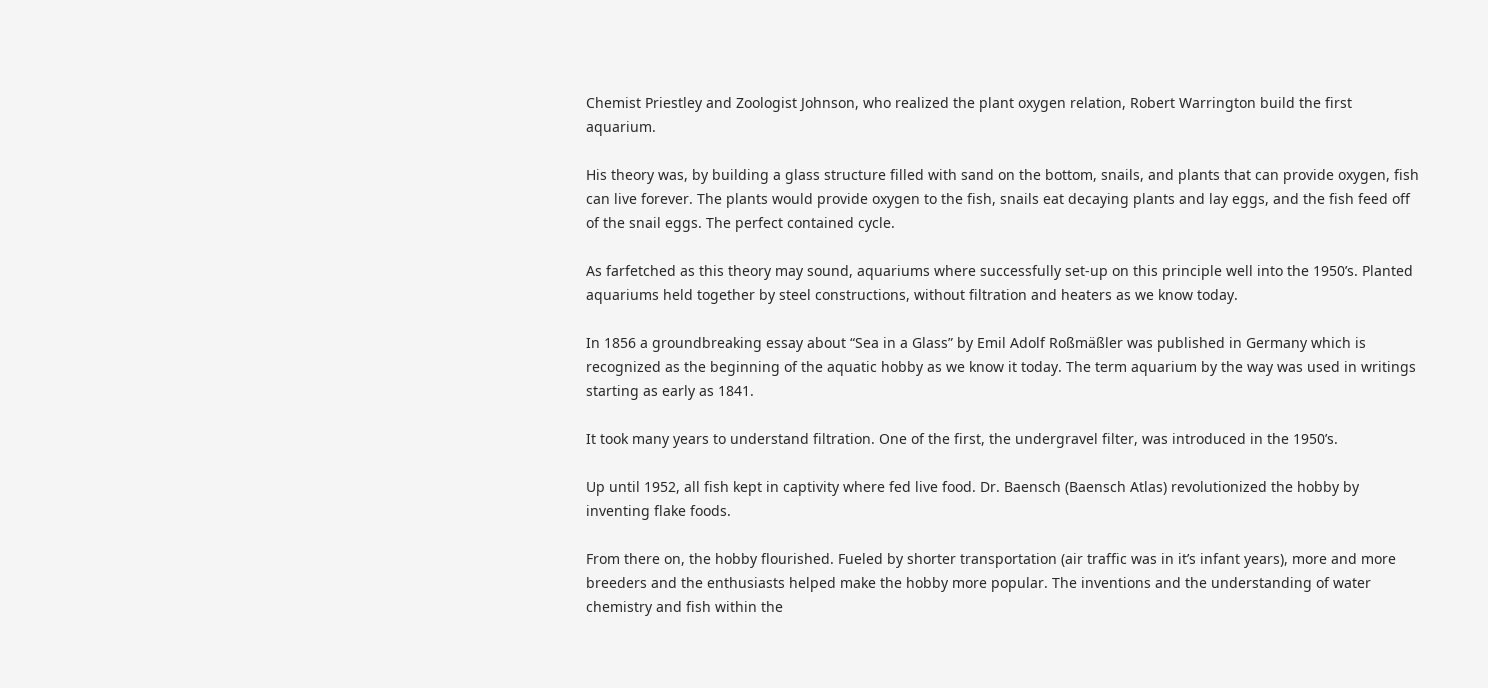Chemist Priestley and Zoologist Johnson, who realized the plant oxygen relation, Robert Warrington build the first aquarium.

His theory was, by building a glass structure filled with sand on the bottom, snails, and plants that can provide oxygen, fish can live forever. The plants would provide oxygen to the fish, snails eat decaying plants and lay eggs, and the fish feed off of the snail eggs. The perfect contained cycle.

As farfetched as this theory may sound, aquariums where successfully set-up on this principle well into the 1950’s. Planted aquariums held together by steel constructions, without filtration and heaters as we know today.

In 1856 a groundbreaking essay about “Sea in a Glass” by Emil Adolf Roßmäßler was published in Germany which is recognized as the beginning of the aquatic hobby as we know it today. The term aquarium by the way was used in writings starting as early as 1841.

It took many years to understand filtration. One of the first, the undergravel filter, was introduced in the 1950’s.

Up until 1952, all fish kept in captivity where fed live food. Dr. Baensch (Baensch Atlas) revolutionized the hobby by inventing flake foods.

From there on, the hobby flourished. Fueled by shorter transportation (air traffic was in it’s infant years), more and more breeders and the enthusiasts helped make the hobby more popular. The inventions and the understanding of water chemistry and fish within the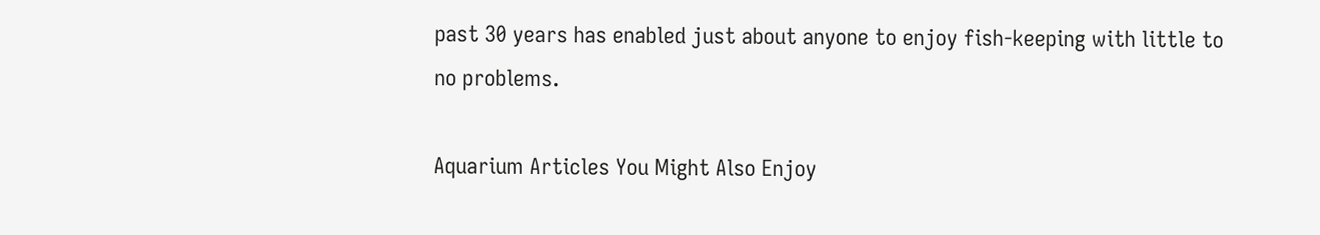past 30 years has enabled just about anyone to enjoy fish-keeping with little to no problems.

Aquarium Articles You Might Also Enjoy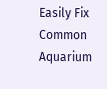Easily Fix Common Aquarium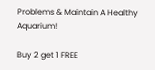Problems & Maintain A Healthy Aquarium!

Buy 2 get 1 FREE